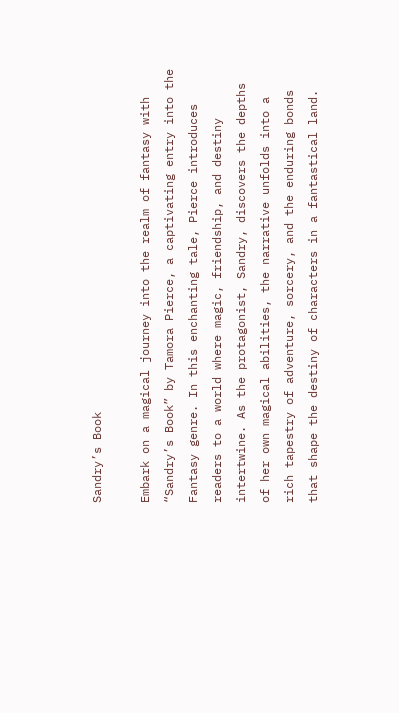Sandry’s Book

Embark on a magical journey into the realm of fantasy with “Sandry’s Book” by Tamora Pierce, a captivating entry into the Fantasy genre. In this enchanting tale, Pierce introduces readers to a world where magic, friendship, and destiny intertwine. As the protagonist, Sandry, discovers the depths of her own magical abilities, the narrative unfolds into a rich tapestry of adventure, sorcery, and the enduring bonds that shape the destiny of characters in a fantastical land.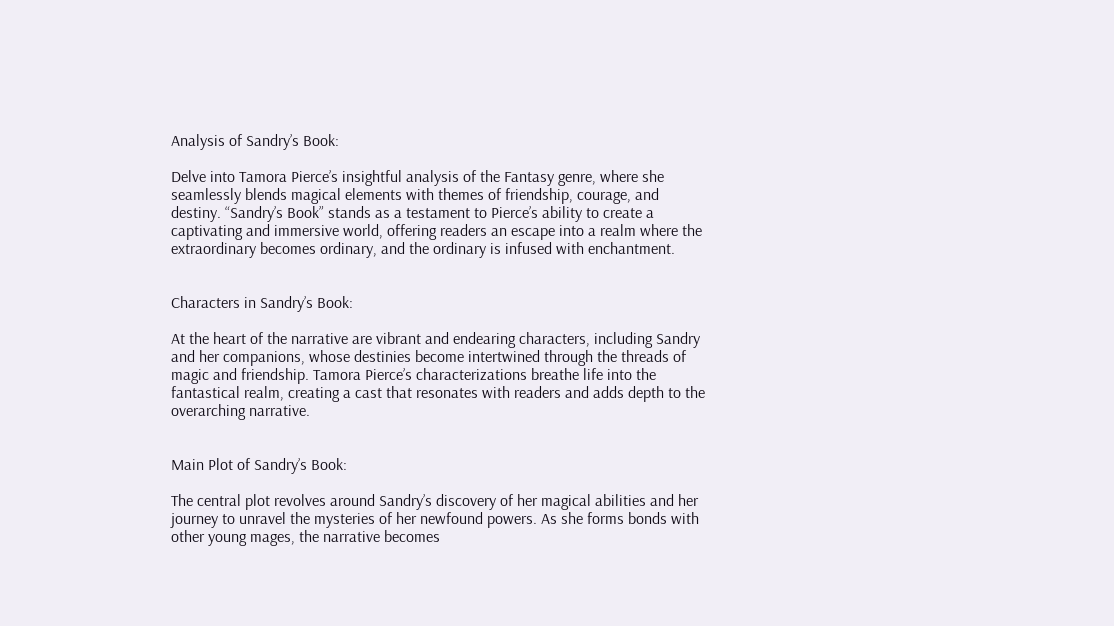Analysis of Sandry’s Book:

Delve into Tamora Pierce’s insightful analysis of the Fantasy genre, where she seamlessly blends magical elements with themes of friendship, courage, and destiny. “Sandry’s Book” stands as a testament to Pierce’s ability to create a captivating and immersive world, offering readers an escape into a realm where the extraordinary becomes ordinary, and the ordinary is infused with enchantment.


Characters in Sandry’s Book:

At the heart of the narrative are vibrant and endearing characters, including Sandry and her companions, whose destinies become intertwined through the threads of magic and friendship. Tamora Pierce’s characterizations breathe life into the fantastical realm, creating a cast that resonates with readers and adds depth to the overarching narrative.


Main Plot of Sandry’s Book:

The central plot revolves around Sandry’s discovery of her magical abilities and her journey to unravel the mysteries of her newfound powers. As she forms bonds with other young mages, the narrative becomes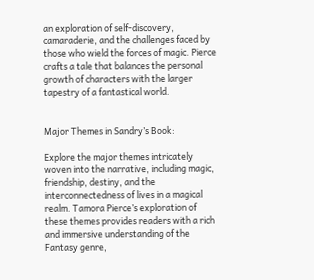an exploration of self-discovery, camaraderie, and the challenges faced by those who wield the forces of magic. Pierce crafts a tale that balances the personal growth of characters with the larger tapestry of a fantastical world.


Major Themes in Sandry’s Book:

Explore the major themes intricately woven into the narrative, including magic, friendship, destiny, and the interconnectedness of lives in a magical realm. Tamora Pierce’s exploration of these themes provides readers with a rich and immersive understanding of the Fantasy genre,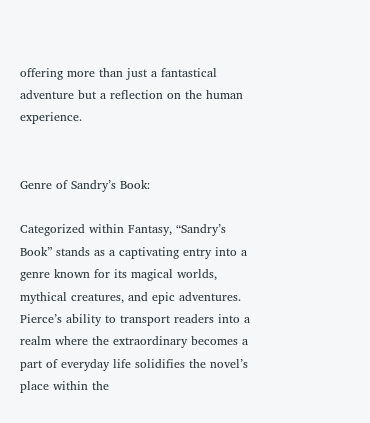offering more than just a fantastical adventure but a reflection on the human experience.


Genre of Sandry’s Book:

Categorized within Fantasy, “Sandry’s Book” stands as a captivating entry into a genre known for its magical worlds, mythical creatures, and epic adventures. Pierce’s ability to transport readers into a realm where the extraordinary becomes a part of everyday life solidifies the novel’s place within the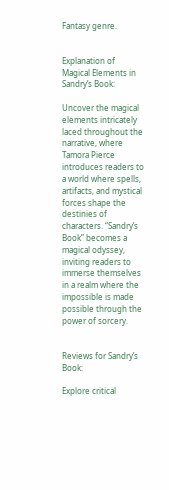Fantasy genre.


Explanation of Magical Elements in Sandry’s Book:

Uncover the magical elements intricately laced throughout the narrative, where Tamora Pierce introduces readers to a world where spells, artifacts, and mystical forces shape the destinies of characters. “Sandry’s Book” becomes a magical odyssey, inviting readers to immerse themselves in a realm where the impossible is made possible through the power of sorcery.


Reviews for Sandry’s Book:

Explore critical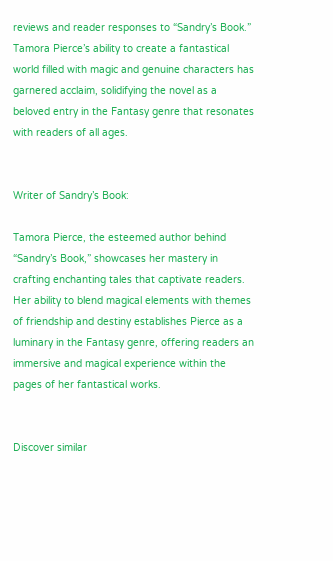reviews and reader responses to “Sandry’s Book.” Tamora Pierce’s ability to create a fantastical world filled with magic and genuine characters has garnered acclaim, solidifying the novel as a beloved entry in the Fantasy genre that resonates with readers of all ages.


Writer of Sandry’s Book:

Tamora Pierce, the esteemed author behind “Sandry’s Book,” showcases her mastery in crafting enchanting tales that captivate readers. Her ability to blend magical elements with themes of friendship and destiny establishes Pierce as a luminary in the Fantasy genre, offering readers an immersive and magical experience within the pages of her fantastical works.


Discover similar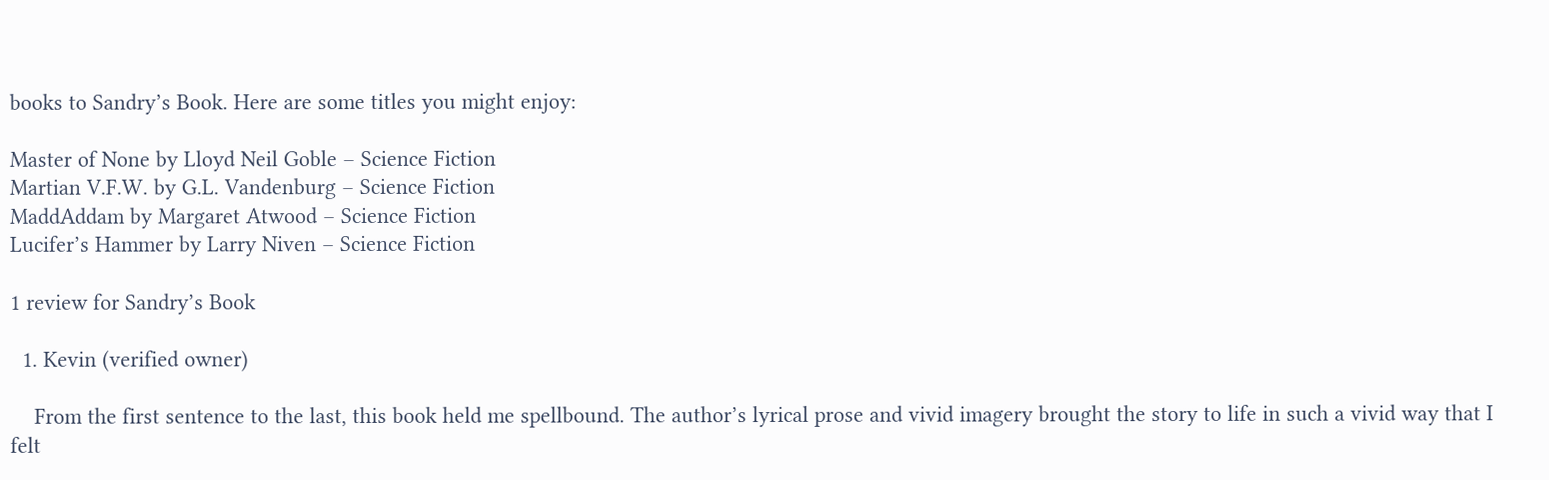books to Sandry’s Book. Here are some titles you might enjoy:

Master of None by Lloyd Neil Goble – Science Fiction
Martian V.F.W. by G.L. Vandenburg – Science Fiction
MaddAddam by Margaret Atwood – Science Fiction
Lucifer’s Hammer by Larry Niven – Science Fiction

1 review for Sandry’s Book

  1. Kevin (verified owner)

    From the first sentence to the last, this book held me spellbound. The author’s lyrical prose and vivid imagery brought the story to life in such a vivid way that I felt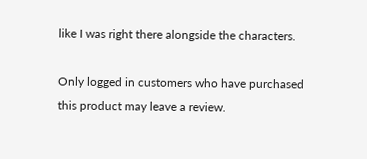like I was right there alongside the characters.

Only logged in customers who have purchased this product may leave a review.